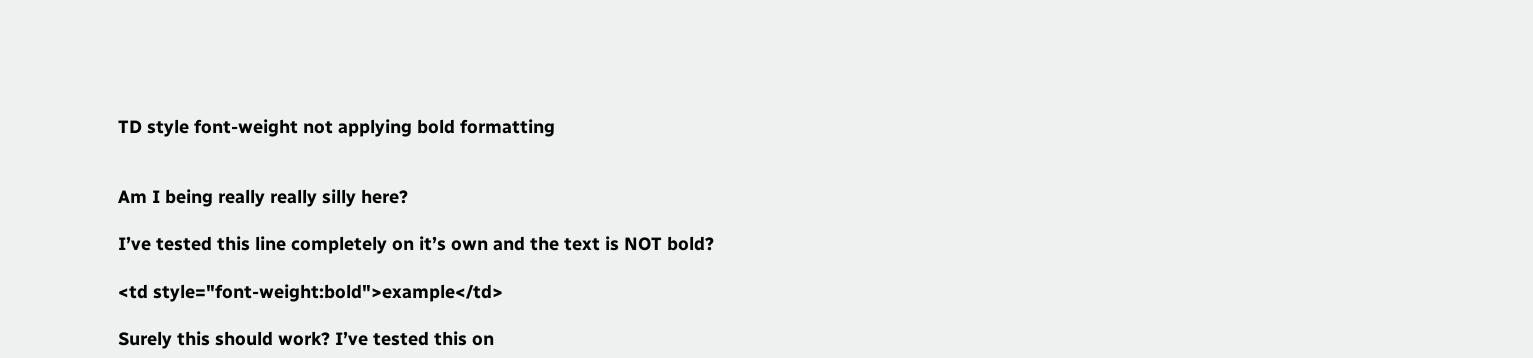TD style font-weight not applying bold formatting


Am I being really really silly here?

I’ve tested this line completely on it’s own and the text is NOT bold?

<td style="font-weight:bold">example</td>

Surely this should work? I’ve tested this on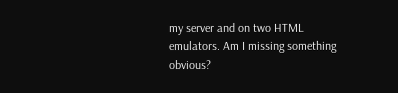my server and on two HTML emulators. Am I missing something obvious?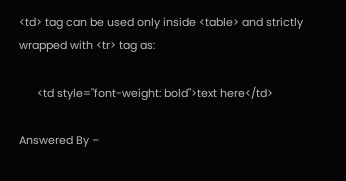<td> tag can be used only inside <table> and strictly wrapped with <tr> tag as:

      <td style="font-weight: bold">text here</td>

Answered By –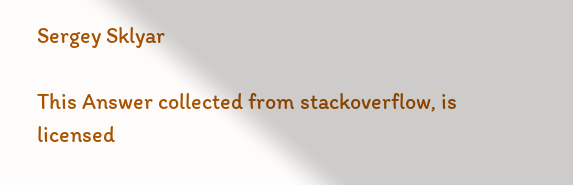Sergey Sklyar

This Answer collected from stackoverflow, is licensed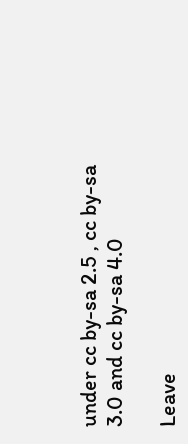under cc by-sa 2.5 , cc by-sa 3.0 and cc by-sa 4.0

Leave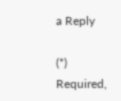a Reply

(*) Required,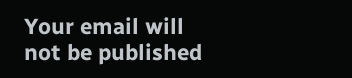Your email will not be published